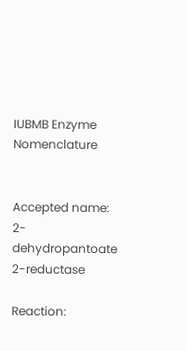IUBMB Enzyme Nomenclature


Accepted name: 2-dehydropantoate 2-reductase

Reaction: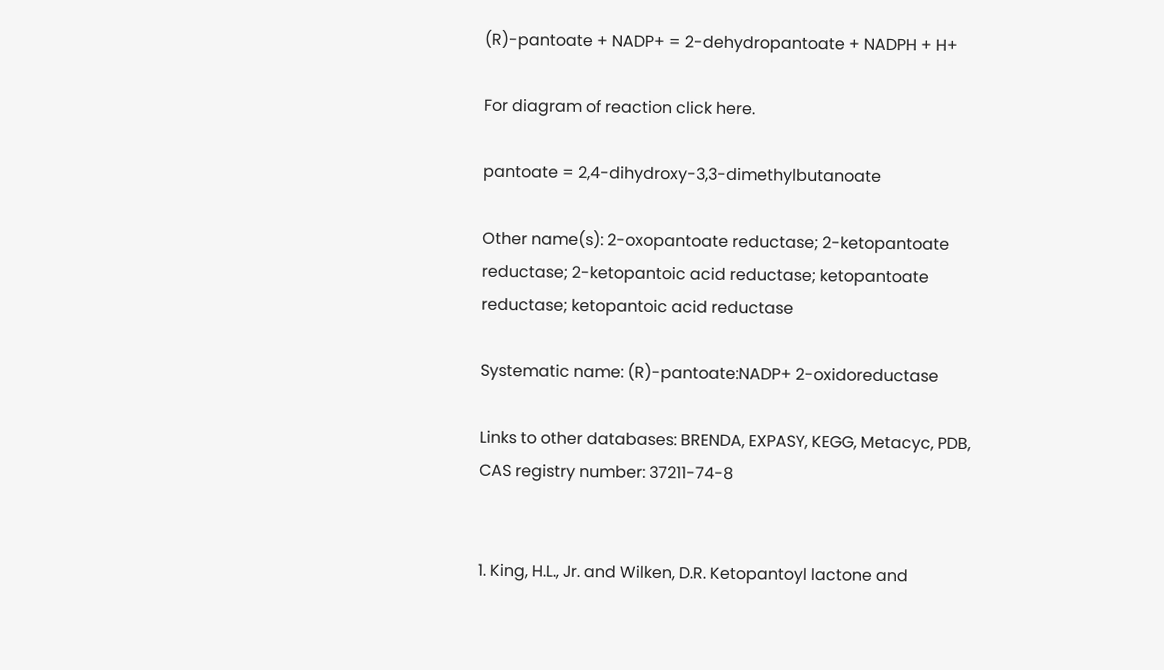(R)-pantoate + NADP+ = 2-dehydropantoate + NADPH + H+

For diagram of reaction click here.

pantoate = 2,4-dihydroxy-3,3-dimethylbutanoate

Other name(s): 2-oxopantoate reductase; 2-ketopantoate reductase; 2-ketopantoic acid reductase; ketopantoate reductase; ketopantoic acid reductase

Systematic name: (R)-pantoate:NADP+ 2-oxidoreductase

Links to other databases: BRENDA, EXPASY, KEGG, Metacyc, PDB, CAS registry number: 37211-74-8


1. King, H.L., Jr. and Wilken, D.R. Ketopantoyl lactone and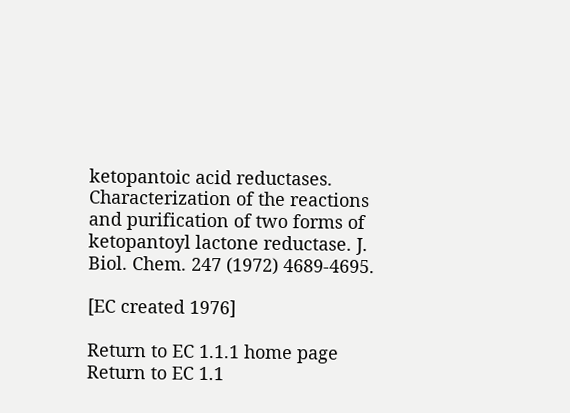ketopantoic acid reductases. Characterization of the reactions and purification of two forms of ketopantoyl lactone reductase. J. Biol. Chem. 247 (1972) 4689-4695.

[EC created 1976]

Return to EC 1.1.1 home page
Return to EC 1.1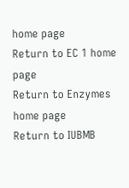home page
Return to EC 1 home page
Return to Enzymes home page
Return to IUBMB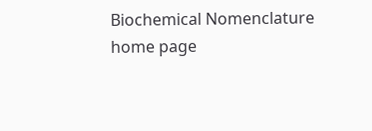Biochemical Nomenclature home page